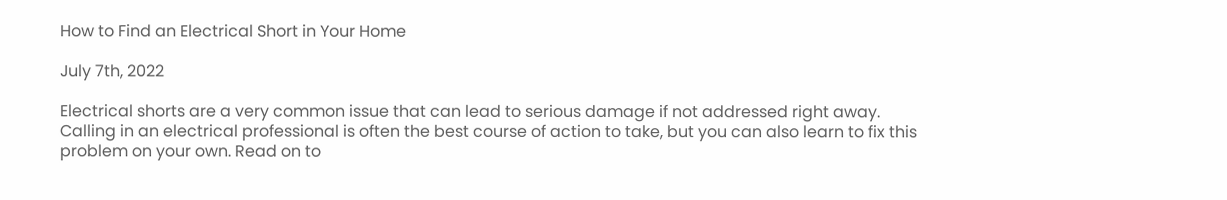How to Find an Electrical Short in Your Home

July 7th, 2022

Electrical shorts are a very common issue that can lead to serious damage if not addressed right away. Calling in an electrical professional is often the best course of action to take, but you can also learn to fix this problem on your own. Read on to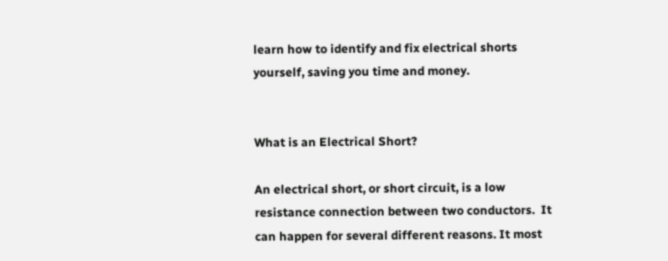learn how to identify and fix electrical shorts yourself, saving you time and money.


What is an Electrical Short?

An electrical short, or short circuit, is a low resistance connection between two conductors.  It can happen for several different reasons. It most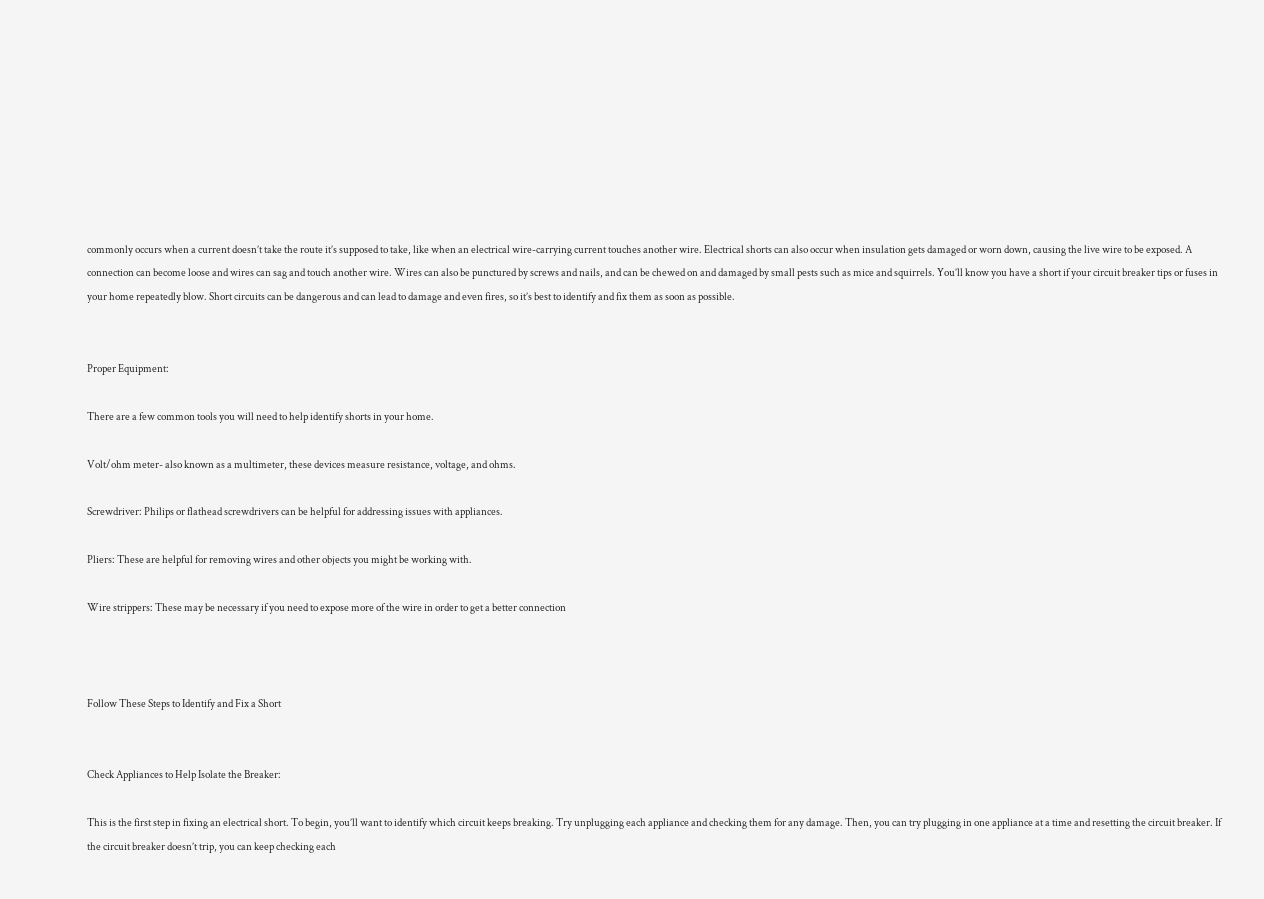commonly occurs when a current doesn’t take the route it’s supposed to take, like when an electrical wire-carrying current touches another wire. Electrical shorts can also occur when insulation gets damaged or worn down, causing the live wire to be exposed. A connection can become loose and wires can sag and touch another wire. Wires can also be punctured by screws and nails, and can be chewed on and damaged by small pests such as mice and squirrels. You’ll know you have a short if your circuit breaker tips or fuses in your home repeatedly blow. Short circuits can be dangerous and can lead to damage and even fires, so it’s best to identify and fix them as soon as possible.


Proper Equipment:

There are a few common tools you will need to help identify shorts in your home.

Volt/ohm meter- also known as a multimeter, these devices measure resistance, voltage, and ohms.

Screwdriver: Philips or flathead screwdrivers can be helpful for addressing issues with appliances.

Pliers: These are helpful for removing wires and other objects you might be working with.

Wire strippers: These may be necessary if you need to expose more of the wire in order to get a better connection



Follow These Steps to Identify and Fix a Short


Check Appliances to Help Isolate the Breaker:

This is the first step in fixing an electrical short. To begin, you’ll want to identify which circuit keeps breaking. Try unplugging each appliance and checking them for any damage. Then, you can try plugging in one appliance at a time and resetting the circuit breaker. If the circuit breaker doesn’t trip, you can keep checking each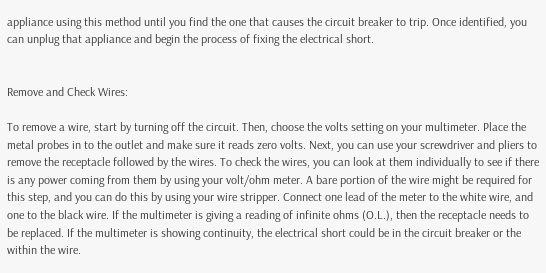appliance using this method until you find the one that causes the circuit breaker to trip. Once identified, you can unplug that appliance and begin the process of fixing the electrical short.


Remove and Check Wires:

To remove a wire, start by turning off the circuit. Then, choose the volts setting on your multimeter. Place the metal probes in to the outlet and make sure it reads zero volts. Next, you can use your screwdriver and pliers to remove the receptacle followed by the wires. To check the wires, you can look at them individually to see if there is any power coming from them by using your volt/ohm meter. A bare portion of the wire might be required for this step, and you can do this by using your wire stripper. Connect one lead of the meter to the white wire, and one to the black wire. If the multimeter is giving a reading of infinite ohms (O.L.), then the receptacle needs to be replaced. If the multimeter is showing continuity, the electrical short could be in the circuit breaker or the within the wire.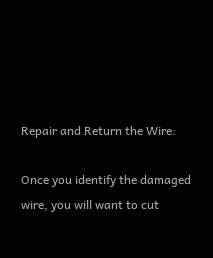Repair and Return the Wire:

Once you identify the damaged wire, you will want to cut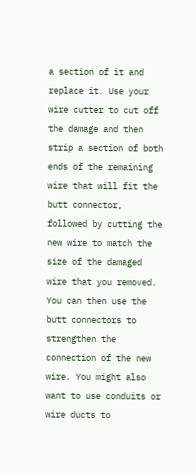a section of it and replace it. Use your wire cutter to cut off the damage and then strip a section of both ends of the remaining wire that will fit the butt connector, followed by cutting the new wire to match the size of the damaged wire that you removed. You can then use the butt connectors to strengthen the connection of the new wire. You might also want to use conduits or wire ducts to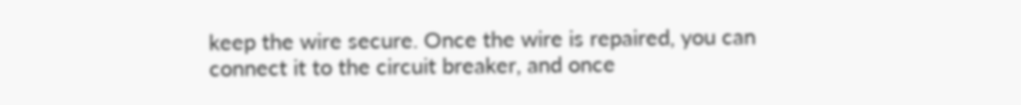keep the wire secure. Once the wire is repaired, you can connect it to the circuit breaker, and once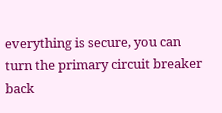everything is secure, you can turn the primary circuit breaker back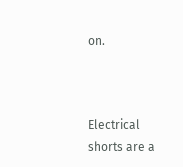on.



Electrical shorts are a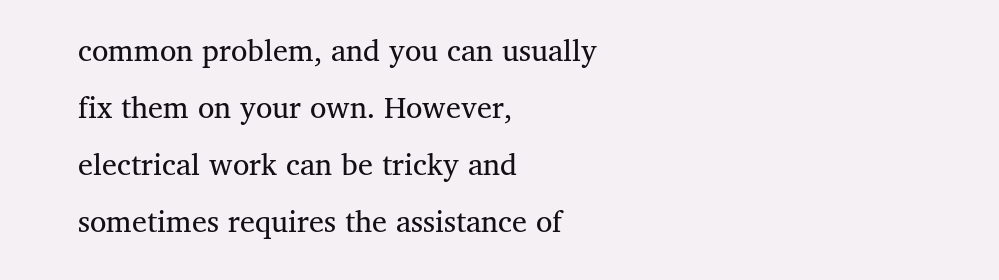common problem, and you can usually fix them on your own. However, electrical work can be tricky and sometimes requires the assistance of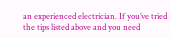an experienced electrician. If you’ve tried the tips listed above and you need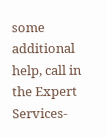some additional help, call in the Expert Services-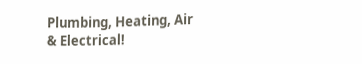Plumbing, Heating, Air & Electrical!